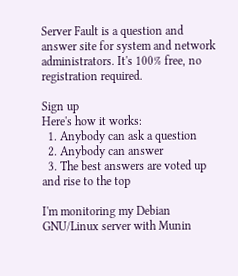Server Fault is a question and answer site for system and network administrators. It's 100% free, no registration required.

Sign up
Here's how it works:
  1. Anybody can ask a question
  2. Anybody can answer
  3. The best answers are voted up and rise to the top

I'm monitoring my Debian GNU/Linux server with Munin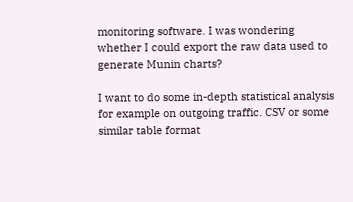monitoring software. I was wondering whether I could export the raw data used to generate Munin charts?

I want to do some in-depth statistical analysis for example on outgoing traffic. CSV or some similar table format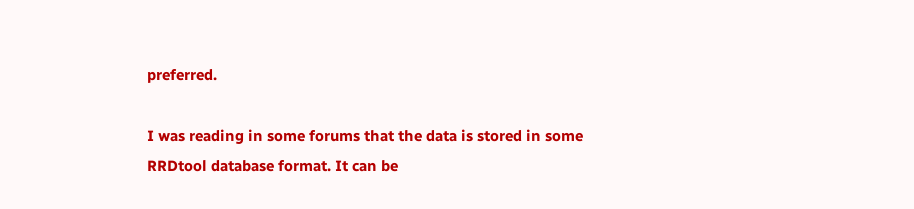preferred.

I was reading in some forums that the data is stored in some RRDtool database format. It can be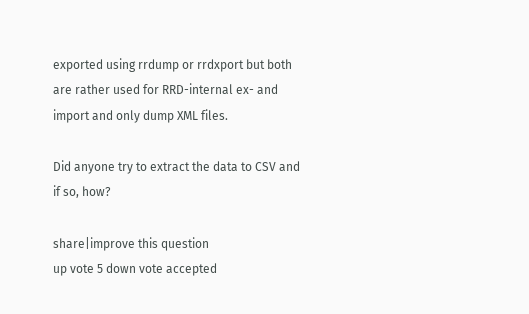exported using rrdump or rrdxport but both are rather used for RRD-internal ex- and import and only dump XML files.

Did anyone try to extract the data to CSV and if so, how?

share|improve this question
up vote 5 down vote accepted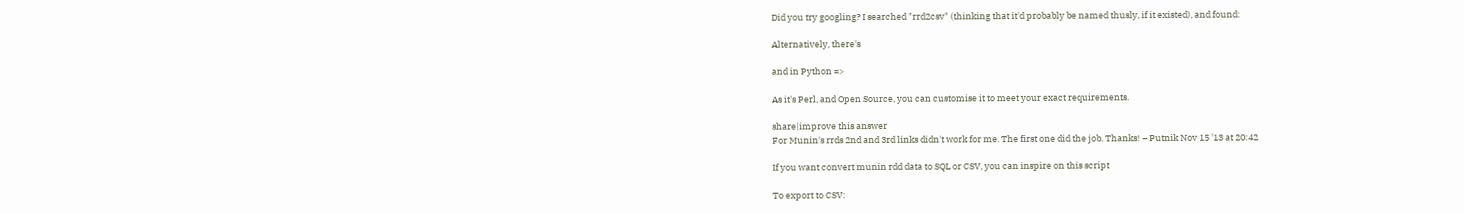Did you try googling? I searched "rrd2csv" (thinking that it'd probably be named thusly, if it existed), and found:

Alternatively, there's

and in Python =>

As it's Perl, and Open Source, you can customise it to meet your exact requirements.

share|improve this answer
For Munin's rrds 2nd and 3rd links didn't work for me. The first one did the job. Thanks! – Putnik Nov 15 '13 at 20:42

If you want convert munin rdd data to SQL or CSV, you can inspire on this script

To export to CSV: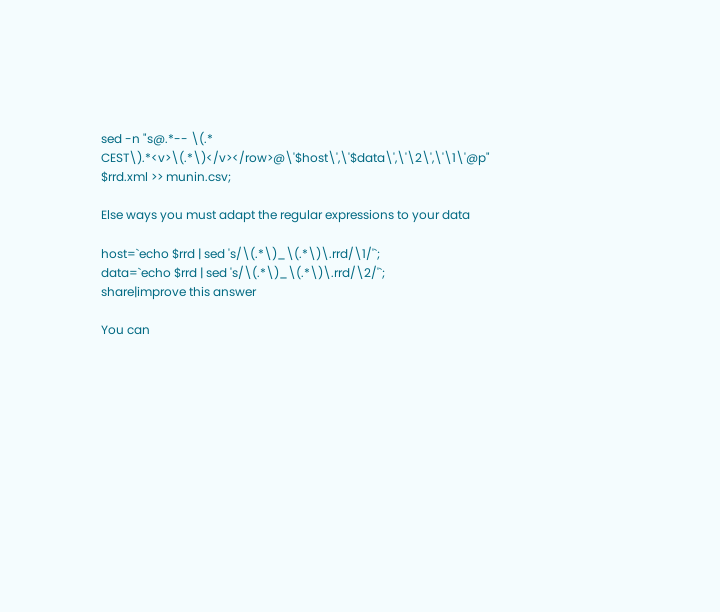sed -n "s@.*-- \(.* CEST\).*<v>\(.*\)</v></row>@\'$host\',\'$data\',\'\2\',\'\1\'@p" $rrd.xml >> munin.csv;

Else ways you must adapt the regular expressions to your data

host=`echo $rrd | sed 's/\(.*\)_\(.*\)\.rrd/\1/'`;
data=`echo $rrd | sed 's/\(.*\)_\(.*\)\.rrd/\2/'`;
share|improve this answer

You can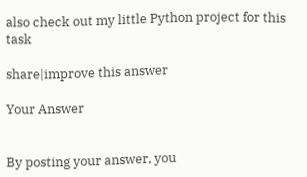also check out my little Python project for this task

share|improve this answer

Your Answer


By posting your answer, you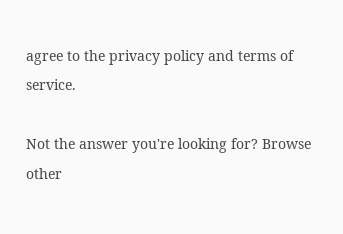agree to the privacy policy and terms of service.

Not the answer you're looking for? Browse other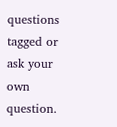questions tagged or ask your own question.